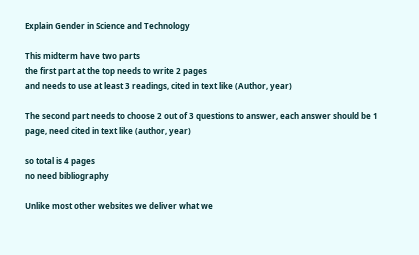Explain Gender in Science and Technology

This midterm have two parts
the first part at the top needs to write 2 pages
and needs to use at least 3 readings, cited in text like (Author, year)

The second part needs to choose 2 out of 3 questions to answer, each answer should be 1 page, need cited in text like (author, year)

so total is 4 pages
no need bibliography

Unlike most other websites we deliver what we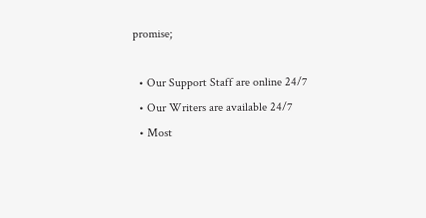promise;

  • Our Support Staff are online 24/7
  • Our Writers are available 24/7
  • Most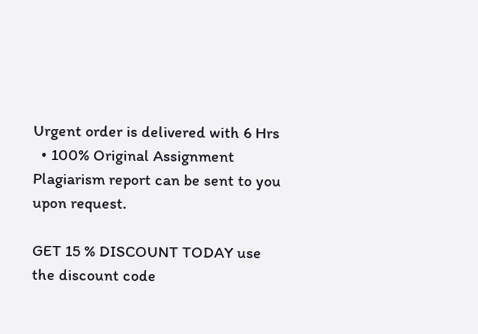Urgent order is delivered with 6 Hrs
  • 100% Original Assignment Plagiarism report can be sent to you upon request.

GET 15 % DISCOUNT TODAY use the discount code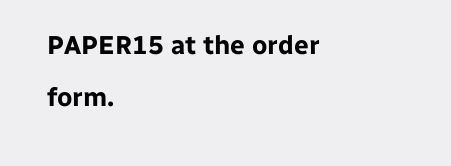PAPER15 at the order form.